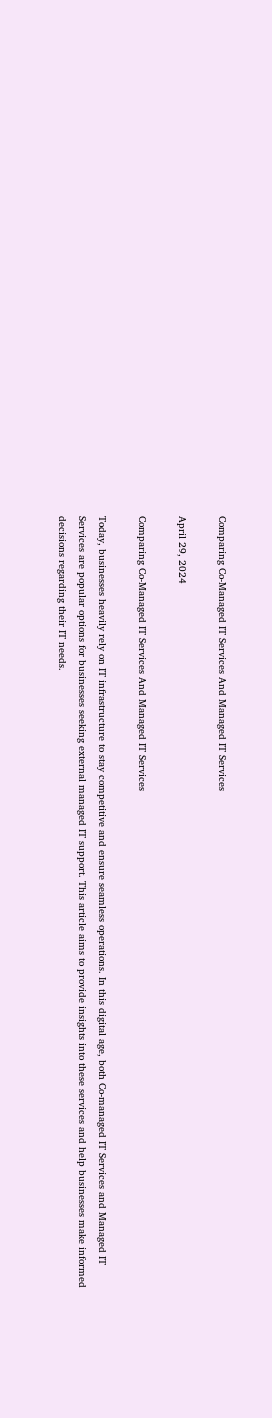Comparing Co-Managed IT Services And Managed IT Services

April 29, 2024

Comparing Co-Managed IT Services And Managed IT Services

Today, businesses heavily rely on IT infrastructure to stay competitive and ensure seamless operations. In this digital age, both Co-managed IT Services and Managed IT Services are popular options for businesses seeking external managed IT support. This article aims to provide insights into these services and help businesses make informed decisions regarding their IT needs.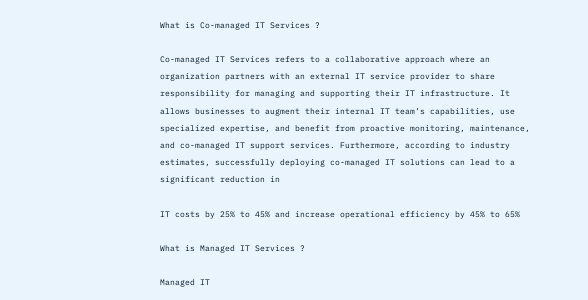What is Co-managed IT Services ?

Co-managed IT Services refers to a collaborative approach where an organization partners with an external IT service provider to share responsibility for managing and supporting their IT infrastructure. It allows businesses to augment their internal IT team’s capabilities, use specialized expertise, and benefit from proactive monitoring, maintenance, and co-managed IT support services. Furthermore, according to industry estimates, successfully deploying co-managed IT solutions can lead to a significant reduction in

IT costs by 25% to 45% and increase operational efficiency by 45% to 65%

What is Managed IT Services ?

Managed IT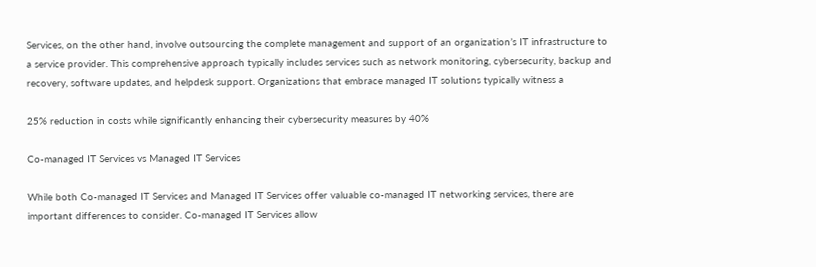Services, on the other hand, involve outsourcing the complete management and support of an organization’s IT infrastructure to a service provider. This comprehensive approach typically includes services such as network monitoring, cybersecurity, backup and recovery, software updates, and helpdesk support. Organizations that embrace managed IT solutions typically witness a

25% reduction in costs while significantly enhancing their cybersecurity measures by 40%

Co-managed IT Services vs Managed IT Services

While both Co-managed IT Services and Managed IT Services offer valuable co-managed IT networking services, there are important differences to consider. Co-managed IT Services allow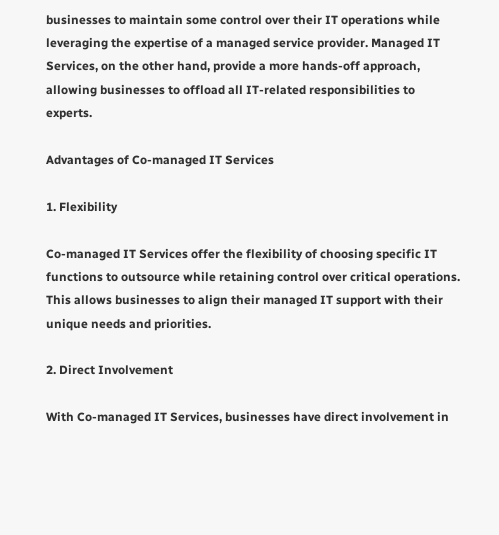businesses to maintain some control over their IT operations while leveraging the expertise of a managed service provider. Managed IT Services, on the other hand, provide a more hands-off approach, allowing businesses to offload all IT-related responsibilities to experts.

Advantages of Co-managed IT Services

1. Flexibility

Co-managed IT Services offer the flexibility of choosing specific IT functions to outsource while retaining control over critical operations. This allows businesses to align their managed IT support with their unique needs and priorities.

2. Direct Involvement

With Co-managed IT Services, businesses have direct involvement in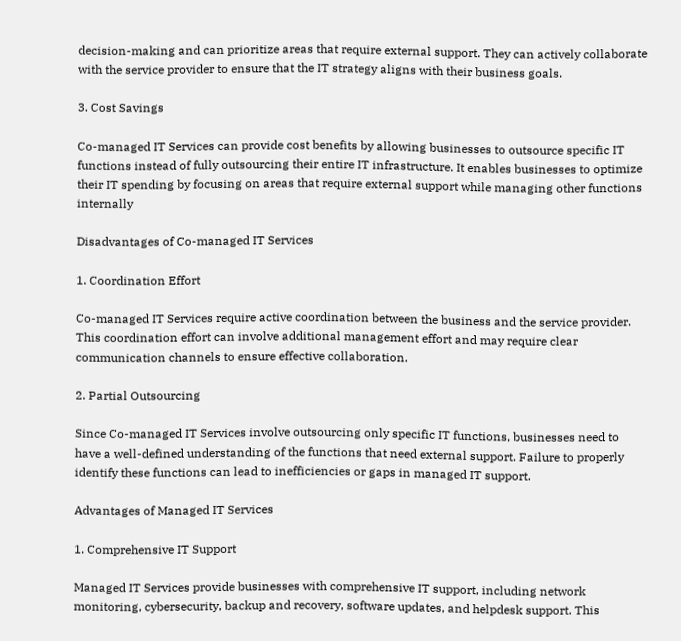decision-making and can prioritize areas that require external support. They can actively collaborate with the service provider to ensure that the IT strategy aligns with their business goals.

3. Cost Savings

Co-managed IT Services can provide cost benefits by allowing businesses to outsource specific IT functions instead of fully outsourcing their entire IT infrastructure. It enables businesses to optimize their IT spending by focusing on areas that require external support while managing other functions internally

Disadvantages of Co-managed IT Services

1. Coordination Effort

Co-managed IT Services require active coordination between the business and the service provider. This coordination effort can involve additional management effort and may require clear communication channels to ensure effective collaboration.

2. Partial Outsourcing

Since Co-managed IT Services involve outsourcing only specific IT functions, businesses need to have a well-defined understanding of the functions that need external support. Failure to properly identify these functions can lead to inefficiencies or gaps in managed IT support.

Advantages of Managed IT Services

1. Comprehensive IT Support

Managed IT Services provide businesses with comprehensive IT support, including network monitoring, cybersecurity, backup and recovery, software updates, and helpdesk support. This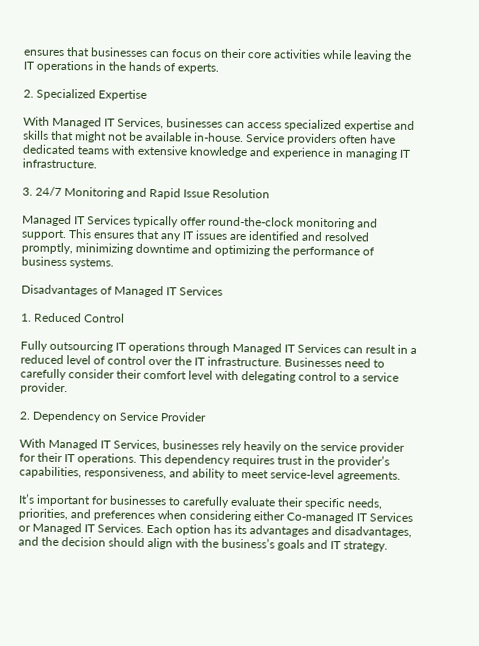ensures that businesses can focus on their core activities while leaving the IT operations in the hands of experts.

2. Specialized Expertise

With Managed IT Services, businesses can access specialized expertise and skills that might not be available in-house. Service providers often have dedicated teams with extensive knowledge and experience in managing IT infrastructure.

3. 24/7 Monitoring and Rapid Issue Resolution

Managed IT Services typically offer round-the-clock monitoring and support. This ensures that any IT issues are identified and resolved promptly, minimizing downtime and optimizing the performance of business systems.

Disadvantages of Managed IT Services

1. Reduced Control

Fully outsourcing IT operations through Managed IT Services can result in a reduced level of control over the IT infrastructure. Businesses need to carefully consider their comfort level with delegating control to a service provider.

2. Dependency on Service Provider

With Managed IT Services, businesses rely heavily on the service provider for their IT operations. This dependency requires trust in the provider’s capabilities, responsiveness, and ability to meet service-level agreements.

It’s important for businesses to carefully evaluate their specific needs, priorities, and preferences when considering either Co-managed IT Services or Managed IT Services. Each option has its advantages and disadvantages, and the decision should align with the business’s goals and IT strategy.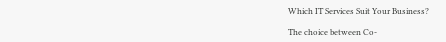Which IT Services Suit Your Business?

The choice between Co-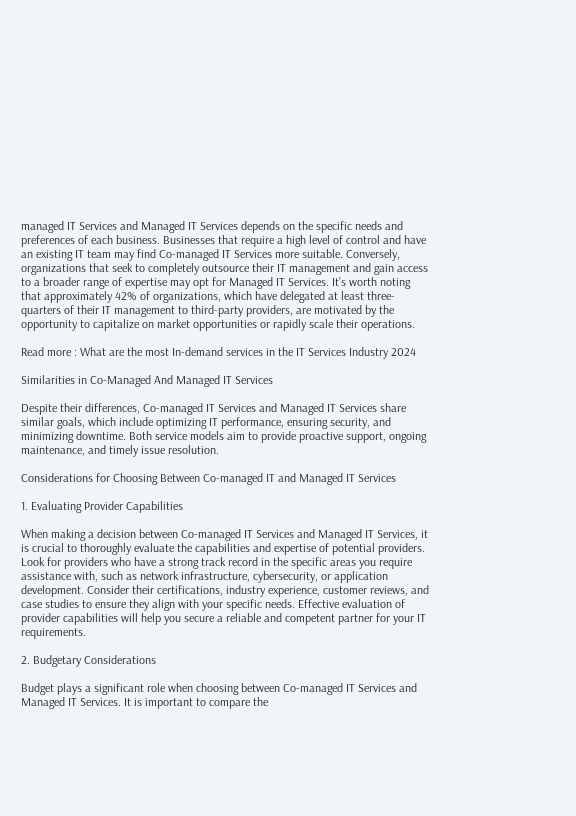managed IT Services and Managed IT Services depends on the specific needs and preferences of each business. Businesses that require a high level of control and have an existing IT team may find Co-managed IT Services more suitable. Conversely, organizations that seek to completely outsource their IT management and gain access to a broader range of expertise may opt for Managed IT Services. It’s worth noting that approximately 42% of organizations, which have delegated at least three-quarters of their IT management to third-party providers, are motivated by the opportunity to capitalize on market opportunities or rapidly scale their operations.

Read more : What are the most In-demand services in the IT Services Industry 2024

Similarities in Co-Managed And Managed IT Services

Despite their differences, Co-managed IT Services and Managed IT Services share similar goals, which include optimizing IT performance, ensuring security, and minimizing downtime. Both service models aim to provide proactive support, ongoing maintenance, and timely issue resolution.

Considerations for Choosing Between Co-managed IT and Managed IT Services

1. Evaluating Provider Capabilities

When making a decision between Co-managed IT Services and Managed IT Services, it is crucial to thoroughly evaluate the capabilities and expertise of potential providers. Look for providers who have a strong track record in the specific areas you require assistance with, such as network infrastructure, cybersecurity, or application development. Consider their certifications, industry experience, customer reviews, and case studies to ensure they align with your specific needs. Effective evaluation of provider capabilities will help you secure a reliable and competent partner for your IT requirements.

2. Budgetary Considerations

Budget plays a significant role when choosing between Co-managed IT Services and Managed IT Services. It is important to compare the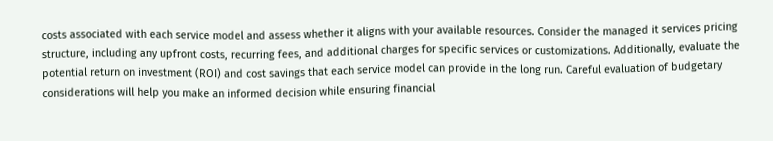costs associated with each service model and assess whether it aligns with your available resources. Consider the managed it services pricing structure, including any upfront costs, recurring fees, and additional charges for specific services or customizations. Additionally, evaluate the potential return on investment (ROI) and cost savings that each service model can provide in the long run. Careful evaluation of budgetary considerations will help you make an informed decision while ensuring financial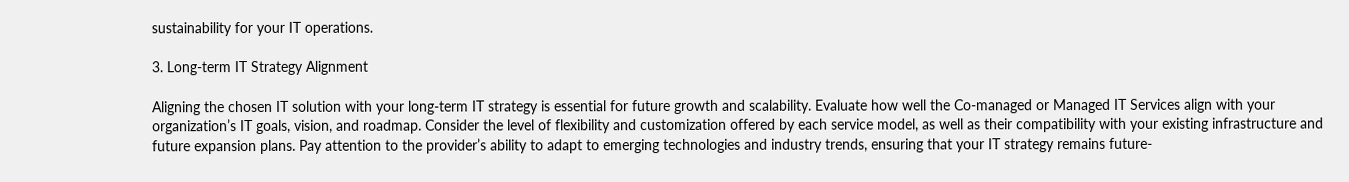sustainability for your IT operations.

3. Long-term IT Strategy Alignment

Aligning the chosen IT solution with your long-term IT strategy is essential for future growth and scalability. Evaluate how well the Co-managed or Managed IT Services align with your organization’s IT goals, vision, and roadmap. Consider the level of flexibility and customization offered by each service model, as well as their compatibility with your existing infrastructure and future expansion plans. Pay attention to the provider’s ability to adapt to emerging technologies and industry trends, ensuring that your IT strategy remains future-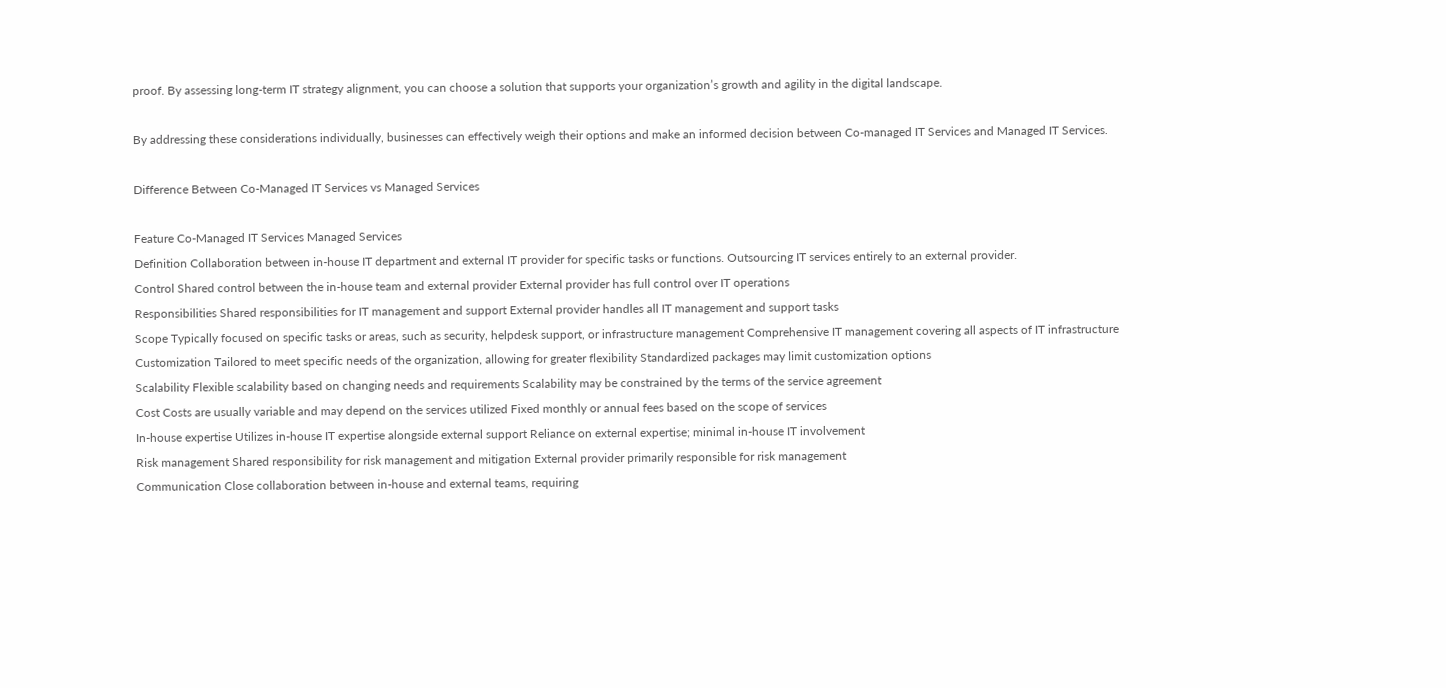proof. By assessing long-term IT strategy alignment, you can choose a solution that supports your organization’s growth and agility in the digital landscape.

By addressing these considerations individually, businesses can effectively weigh their options and make an informed decision between Co-managed IT Services and Managed IT Services.

Difference Between Co-Managed IT Services vs Managed Services

Feature Co-Managed IT Services Managed Services
Definition Collaboration between in-house IT department and external IT provider for specific tasks or functions. Outsourcing IT services entirely to an external provider.
Control Shared control between the in-house team and external provider External provider has full control over IT operations
Responsibilities Shared responsibilities for IT management and support External provider handles all IT management and support tasks
Scope Typically focused on specific tasks or areas, such as security, helpdesk support, or infrastructure management Comprehensive IT management covering all aspects of IT infrastructure
Customization Tailored to meet specific needs of the organization, allowing for greater flexibility Standardized packages may limit customization options
Scalability Flexible scalability based on changing needs and requirements Scalability may be constrained by the terms of the service agreement
Cost Costs are usually variable and may depend on the services utilized Fixed monthly or annual fees based on the scope of services
In-house expertise Utilizes in-house IT expertise alongside external support Reliance on external expertise; minimal in-house IT involvement
Risk management Shared responsibility for risk management and mitigation External provider primarily responsible for risk management
Communication Close collaboration between in-house and external teams, requiring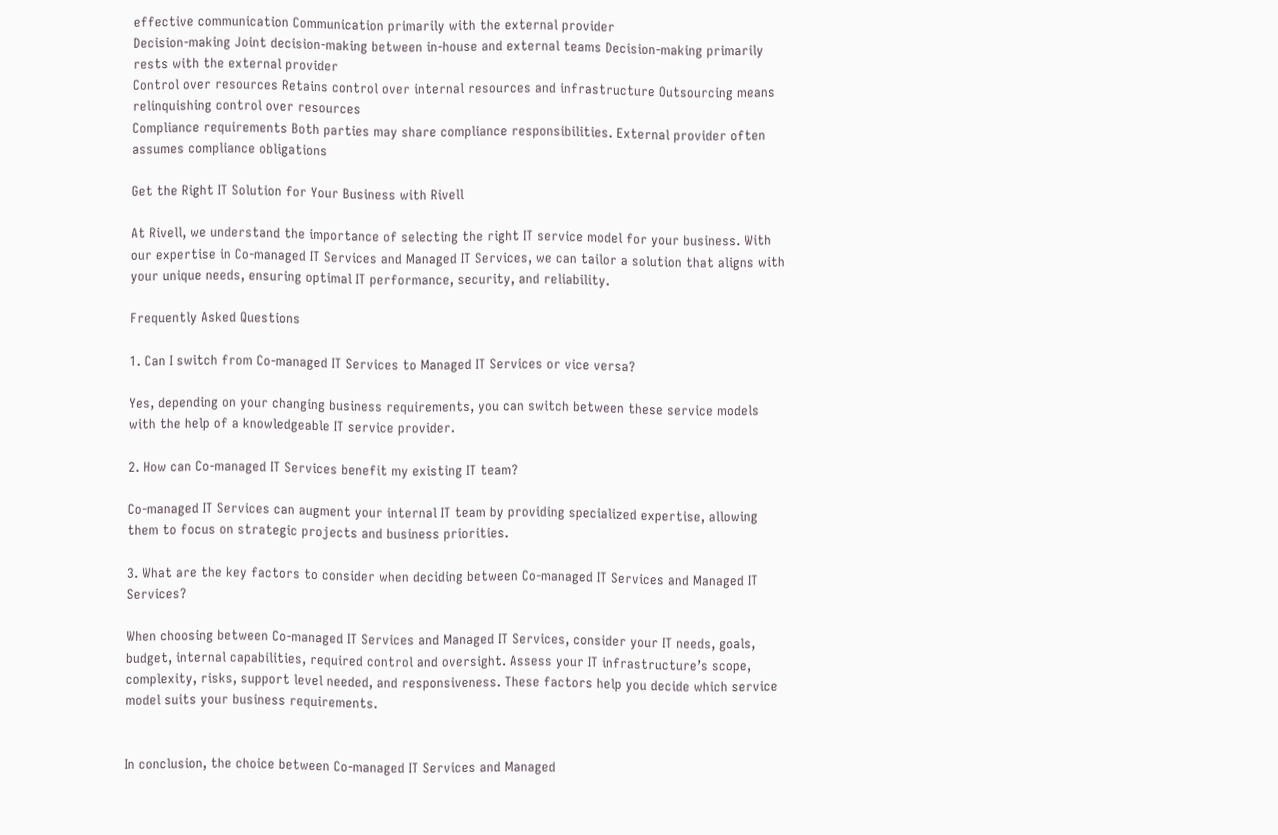effective communication Communication primarily with the external provider
Decision-making Joint decision-making between in-house and external teams Decision-making primarily rests with the external provider
Control over resources Retains control over internal resources and infrastructure Outsourcing means relinquishing control over resources
Compliance requirements Both parties may share compliance responsibilities. External provider often assumes compliance obligations

Get the Right IT Solution for Your Business with Rivell

At Rivell, we understand the importance of selecting the right IT service model for your business. With our expertise in Co-managed IT Services and Managed IT Services, we can tailor a solution that aligns with your unique needs, ensuring optimal IT performance, security, and reliability.

Frequently Asked Questions

1. Can I switch from Co-managed IT Services to Managed IT Services or vice versa?

Yes, depending on your changing business requirements, you can switch between these service models with the help of a knowledgeable IT service provider.

2. How can Co-managed IT Services benefit my existing IT team?

Co-managed IT Services can augment your internal IT team by providing specialized expertise, allowing them to focus on strategic projects and business priorities.

3. What are the key factors to consider when deciding between Co-managed IT Services and Managed IT Services?

When choosing between Co-managed IT Services and Managed IT Services, consider your IT needs, goals, budget, internal capabilities, required control and oversight. Assess your IT infrastructure’s scope, complexity, risks, support level needed, and responsiveness. These factors help you decide which service model suits your business requirements.


In conclusion, the choice between Co-managed IT Services and Managed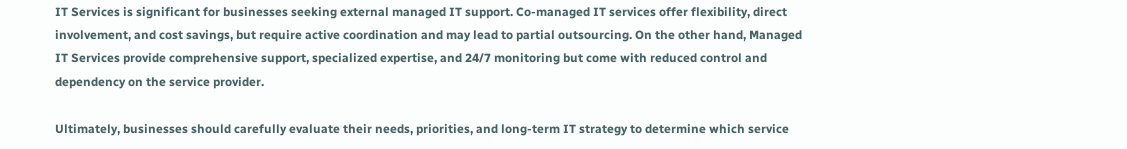IT Services is significant for businesses seeking external managed IT support. Co-managed IT services offer flexibility, direct involvement, and cost savings, but require active coordination and may lead to partial outsourcing. On the other hand, Managed IT Services provide comprehensive support, specialized expertise, and 24/7 monitoring but come with reduced control and dependency on the service provider.

Ultimately, businesses should carefully evaluate their needs, priorities, and long-term IT strategy to determine which service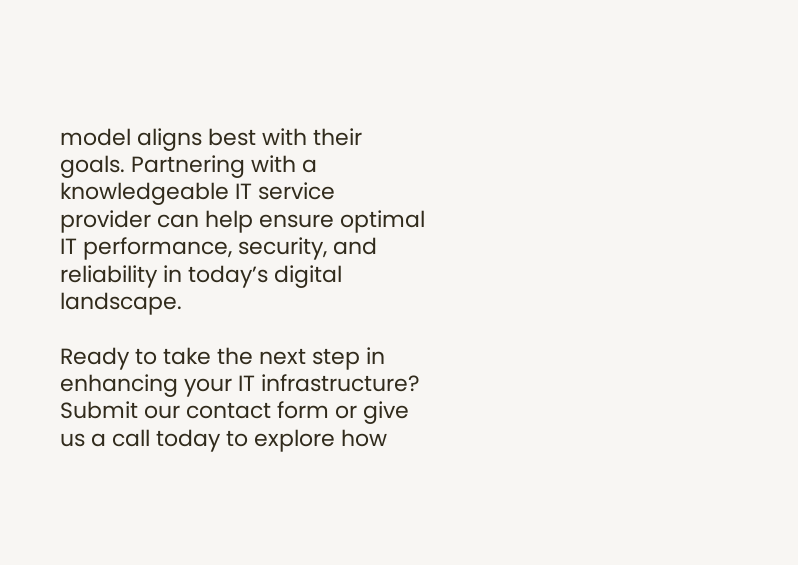model aligns best with their goals. Partnering with a knowledgeable IT service provider can help ensure optimal IT performance, security, and reliability in today’s digital landscape.

Ready to take the next step in enhancing your IT infrastructure? Submit our contact form or give us a call today to explore how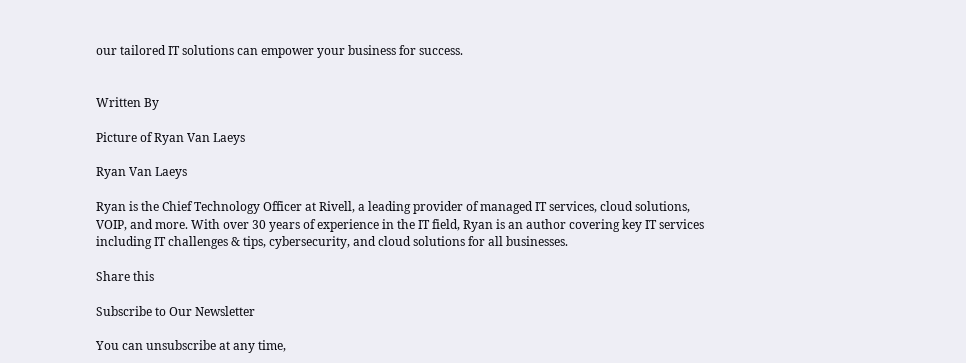our tailored IT solutions can empower your business for success.


Written By

Picture of Ryan Van Laeys

Ryan Van Laeys

Ryan is the Chief Technology Officer at Rivell, a leading provider of managed IT services, cloud solutions, VOIP, and more. With over 30 years of experience in the IT field, Ryan is an author covering key IT services including IT challenges & tips, cybersecurity, and cloud solutions for all businesses.

Share this

Subscribe to Our Newsletter

You can unsubscribe at any time,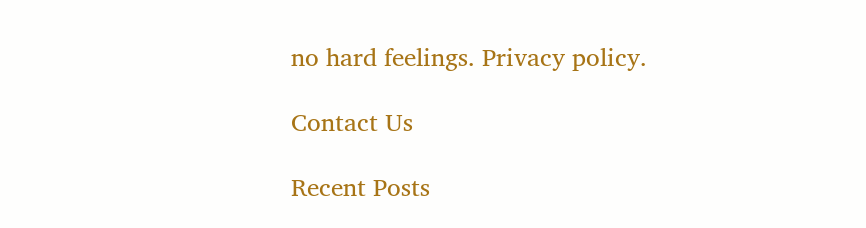no hard feelings. Privacy policy.

Contact Us

Recent Posts